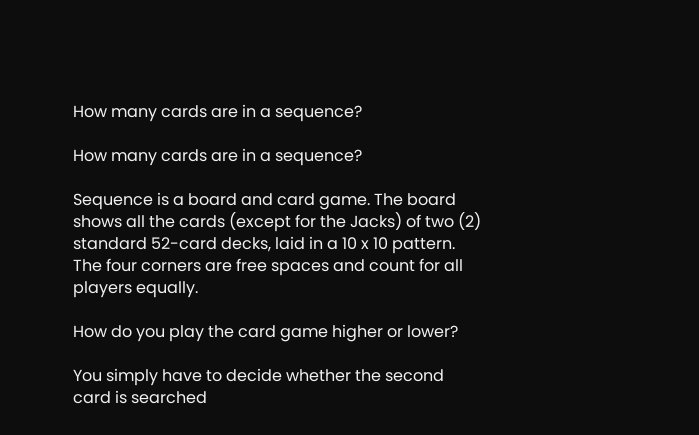How many cards are in a sequence?

How many cards are in a sequence?

Sequence is a board and card game. The board shows all the cards (except for the Jacks) of two (2) standard 52-card decks, laid in a 10 x 10 pattern. The four corners are free spaces and count for all players equally.

How do you play the card game higher or lower?

You simply have to decide whether the second card is searched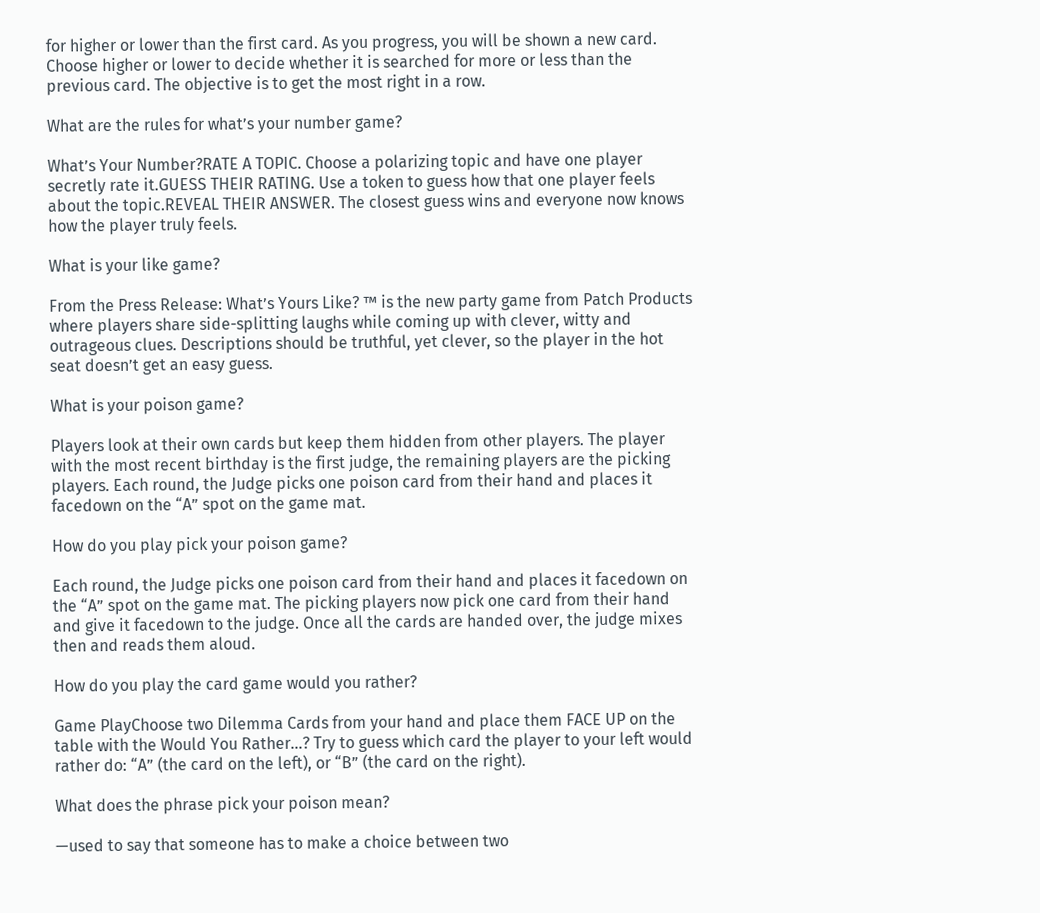for higher or lower than the first card. As you progress, you will be shown a new card. Choose higher or lower to decide whether it is searched for more or less than the previous card. The objective is to get the most right in a row.

What are the rules for what’s your number game?

What’s Your Number?RATE A TOPIC. Choose a polarizing topic and have one player secretly rate it.GUESS THEIR RATING. Use a token to guess how that one player feels about the topic.REVEAL THEIR ANSWER. The closest guess wins and everyone now knows how the player truly feels.

What is your like game?

From the Press Release: What’s Yours Like? ™ is the new party game from Patch Products where players share side-splitting laughs while coming up with clever, witty and outrageous clues. Descriptions should be truthful, yet clever, so the player in the hot seat doesn’t get an easy guess.

What is your poison game?

Players look at their own cards but keep them hidden from other players. The player with the most recent birthday is the first judge, the remaining players are the picking players. Each round, the Judge picks one poison card from their hand and places it facedown on the “A” spot on the game mat.

How do you play pick your poison game?

Each round, the Judge picks one poison card from their hand and places it facedown on the “A” spot on the game mat. The picking players now pick one card from their hand and give it facedown to the judge. Once all the cards are handed over, the judge mixes then and reads them aloud.

How do you play the card game would you rather?

Game PlayChoose two Dilemma Cards from your hand and place them FACE UP on the table with the Would You Rather…? Try to guess which card the player to your left would rather do: “A” (the card on the left), or “B” (the card on the right).

What does the phrase pick your poison mean?

—used to say that someone has to make a choice between two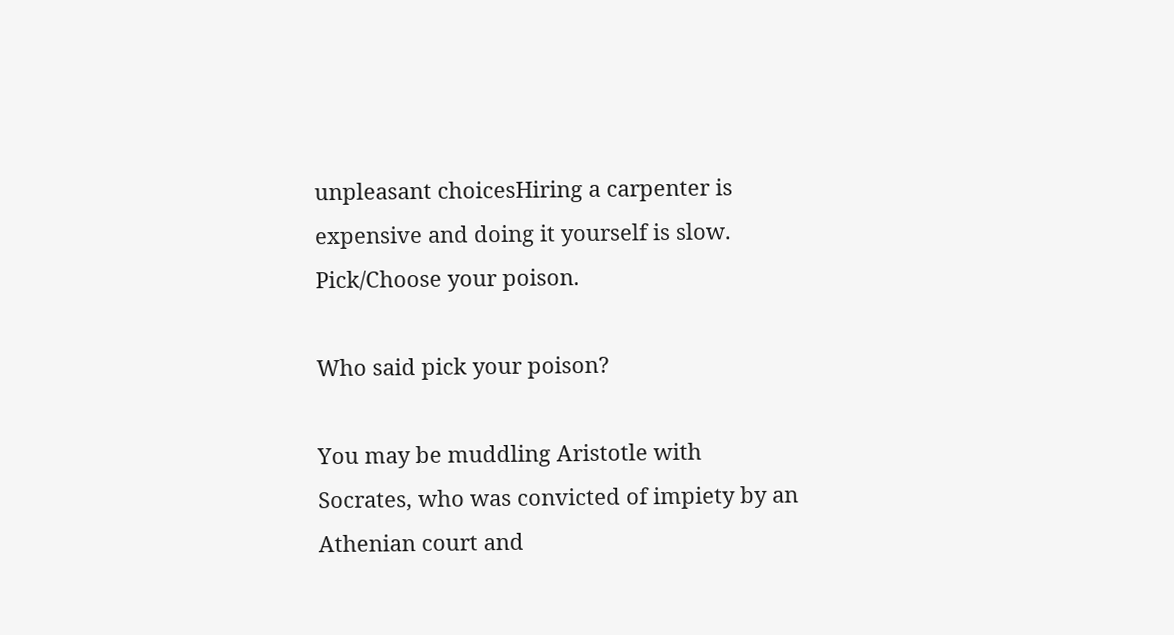unpleasant choicesHiring a carpenter is expensive and doing it yourself is slow. Pick/Choose your poison.

Who said pick your poison?

You may be muddling Aristotle with Socrates, who was convicted of impiety by an Athenian court and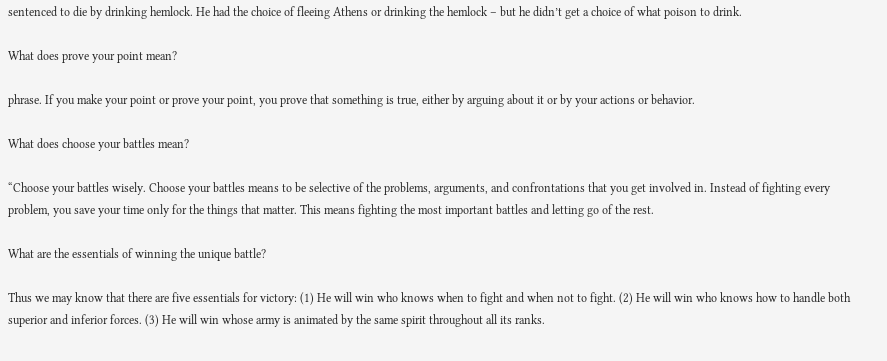sentenced to die by drinking hemlock. He had the choice of fleeing Athens or drinking the hemlock – but he didn’t get a choice of what poison to drink.

What does prove your point mean?

phrase. If you make your point or prove your point, you prove that something is true, either by arguing about it or by your actions or behavior.

What does choose your battles mean?

“Choose your battles wisely. Choose your battles means to be selective of the problems, arguments, and confrontations that you get involved in. Instead of fighting every problem, you save your time only for the things that matter. This means fighting the most important battles and letting go of the rest.

What are the essentials of winning the unique battle?

Thus we may know that there are five essentials for victory: (1) He will win who knows when to fight and when not to fight. (2) He will win who knows how to handle both superior and inferior forces. (3) He will win whose army is animated by the same spirit throughout all its ranks.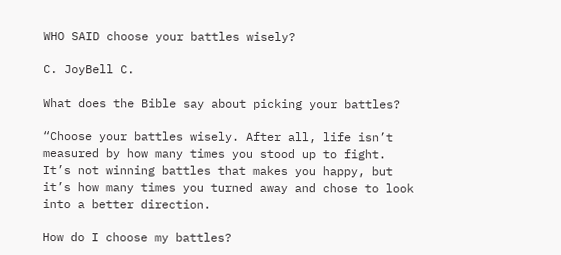WHO SAID choose your battles wisely?

C. JoyBell C.

What does the Bible say about picking your battles?

“Choose your battles wisely. After all, life isn’t measured by how many times you stood up to fight. It’s not winning battles that makes you happy, but it’s how many times you turned away and chose to look into a better direction.

How do I choose my battles?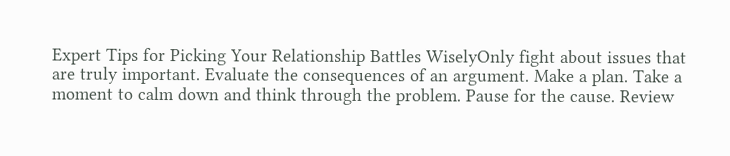Expert Tips for Picking Your Relationship Battles WiselyOnly fight about issues that are truly important. Evaluate the consequences of an argument. Make a plan. Take a moment to calm down and think through the problem. Pause for the cause. Review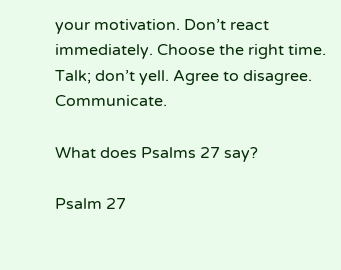your motivation. Don’t react immediately. Choose the right time. Talk; don’t yell. Agree to disagree. Communicate.

What does Psalms 27 say?

Psalm 27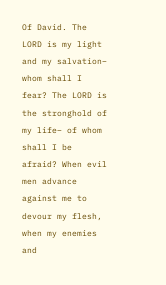Of David. The LORD is my light and my salvation– whom shall I fear? The LORD is the stronghold of my life– of whom shall I be afraid? When evil men advance against me to devour my flesh, when my enemies and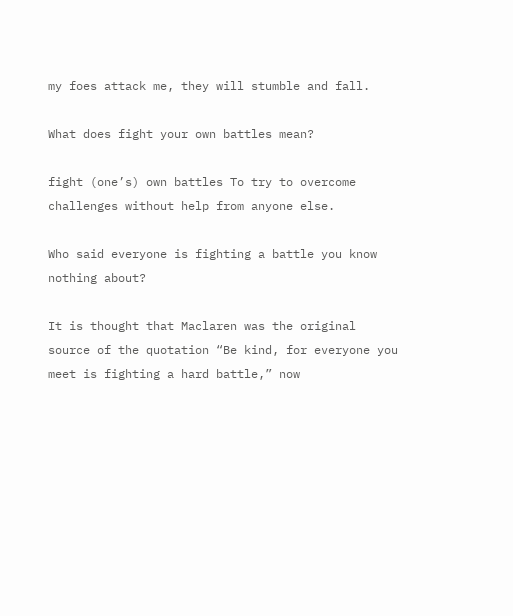my foes attack me, they will stumble and fall.

What does fight your own battles mean?

fight (one’s) own battles To try to overcome challenges without help from anyone else.

Who said everyone is fighting a battle you know nothing about?

It is thought that Maclaren was the original source of the quotation “Be kind, for everyone you meet is fighting a hard battle,” now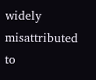widely misattributed to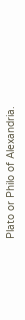Plato or Philo of Alexandria.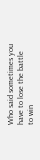Who said sometimes you have to lose the battle to win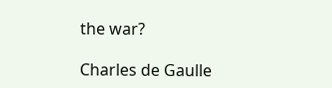the war?

Charles de Gaulle